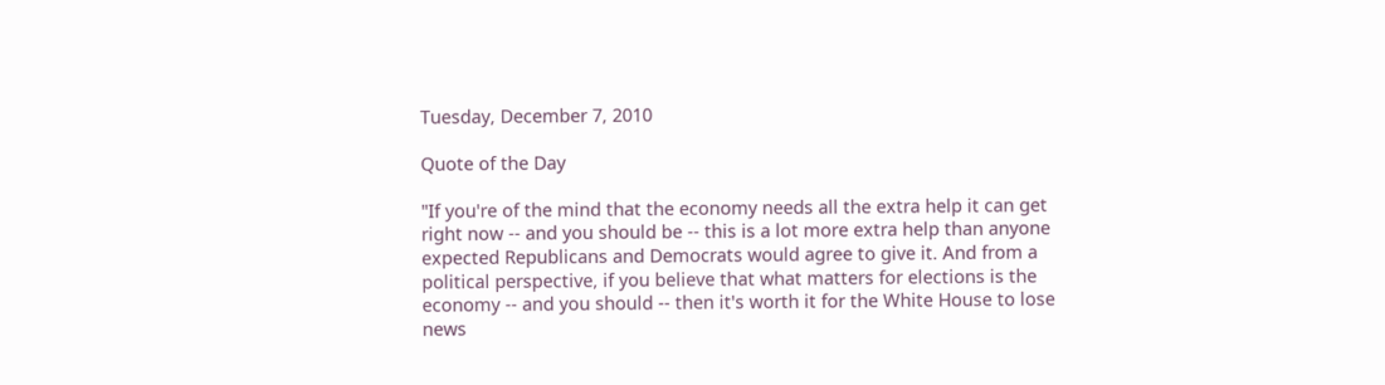Tuesday, December 7, 2010

Quote of the Day

"If you're of the mind that the economy needs all the extra help it can get right now -- and you should be -- this is a lot more extra help than anyone expected Republicans and Democrats would agree to give it. And from a political perspective, if you believe that what matters for elections is the economy -- and you should -- then it's worth it for the White House to lose news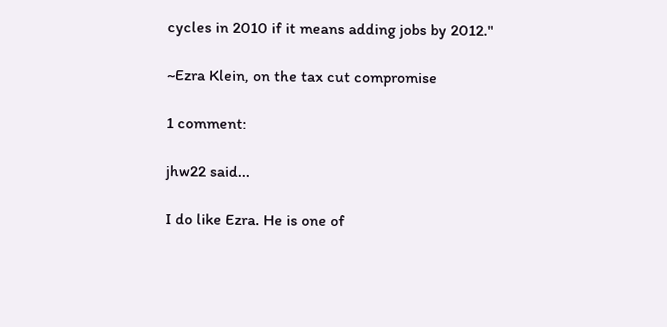cycles in 2010 if it means adding jobs by 2012."

~Ezra Klein, on the tax cut compromise

1 comment:

jhw22 said...

I do like Ezra. He is one of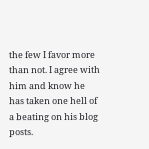the few I favor more than not. I agree with him and know he has taken one hell of a beating on his blog posts.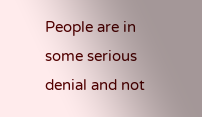People are in some serious denial and not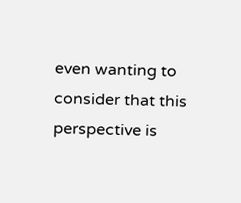even wanting to consider that this perspective is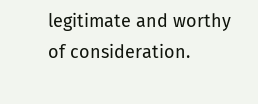legitimate and worthy of consideration.